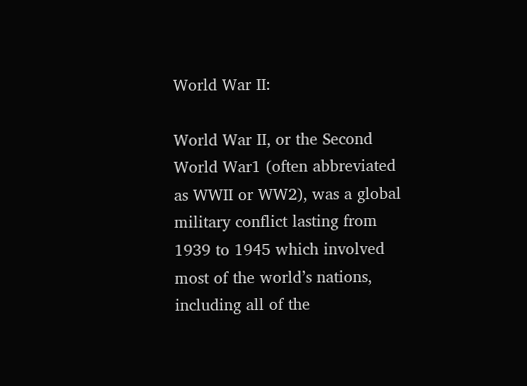World War II:

World War II, or the Second World War1 (often abbreviated as WWII or WW2), was a global military conflict lasting from 1939 to 1945 which involved most of the world’s nations, including all of the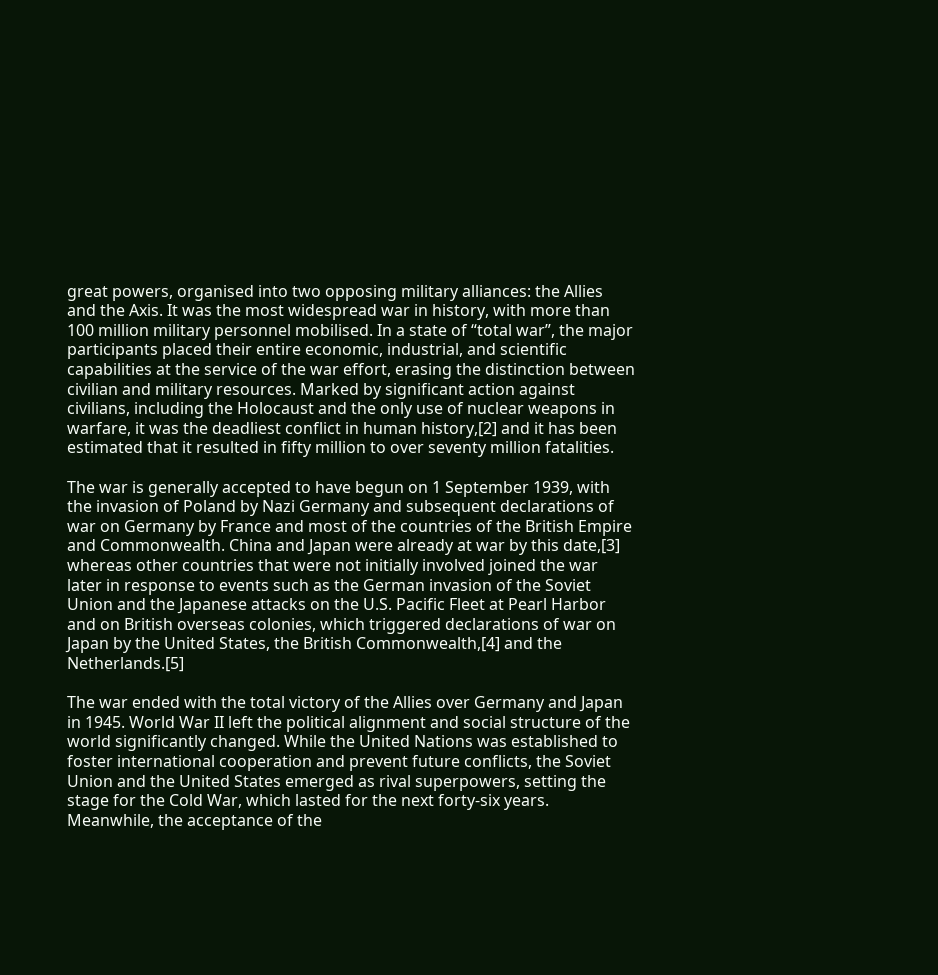great powers, organised into two opposing military alliances: the Allies and the Axis. It was the most widespread war in history, with more than 100 million military personnel mobilised. In a state of “total war”, the major participants placed their entire economic, industrial, and scientific capabilities at the service of the war effort, erasing the distinction between civilian and military resources. Marked by significant action against civilians, including the Holocaust and the only use of nuclear weapons in warfare, it was the deadliest conflict in human history,[2] and it has been estimated that it resulted in fifty million to over seventy million fatalities.

The war is generally accepted to have begun on 1 September 1939, with the invasion of Poland by Nazi Germany and subsequent declarations of war on Germany by France and most of the countries of the British Empire and Commonwealth. China and Japan were already at war by this date,[3] whereas other countries that were not initially involved joined the war later in response to events such as the German invasion of the Soviet Union and the Japanese attacks on the U.S. Pacific Fleet at Pearl Harbor and on British overseas colonies, which triggered declarations of war on Japan by the United States, the British Commonwealth,[4] and the Netherlands.[5]

The war ended with the total victory of the Allies over Germany and Japan in 1945. World War II left the political alignment and social structure of the world significantly changed. While the United Nations was established to foster international cooperation and prevent future conflicts, the Soviet Union and the United States emerged as rival superpowers, setting the stage for the Cold War, which lasted for the next forty-six years. Meanwhile, the acceptance of the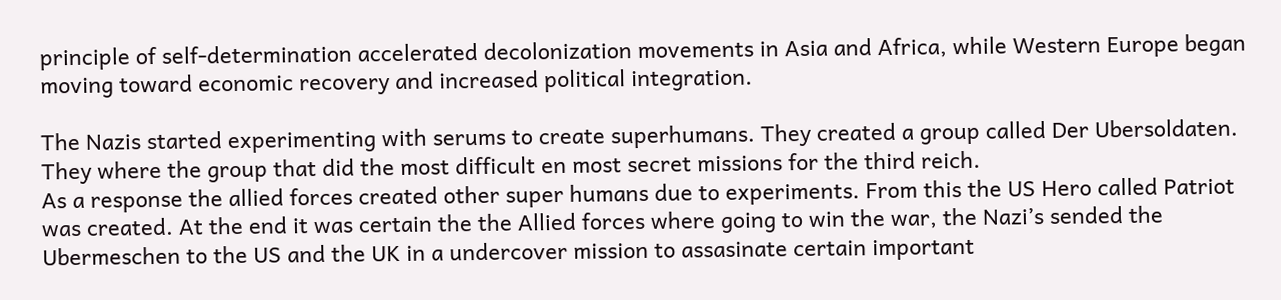principle of self-determination accelerated decolonization movements in Asia and Africa, while Western Europe began moving toward economic recovery and increased political integration.

The Nazis started experimenting with serums to create superhumans. They created a group called Der Ubersoldaten. They where the group that did the most difficult en most secret missions for the third reich.
As a response the allied forces created other super humans due to experiments. From this the US Hero called Patriot was created. At the end it was certain the the Allied forces where going to win the war, the Nazi’s sended the Ubermeschen to the US and the UK in a undercover mission to assasinate certain important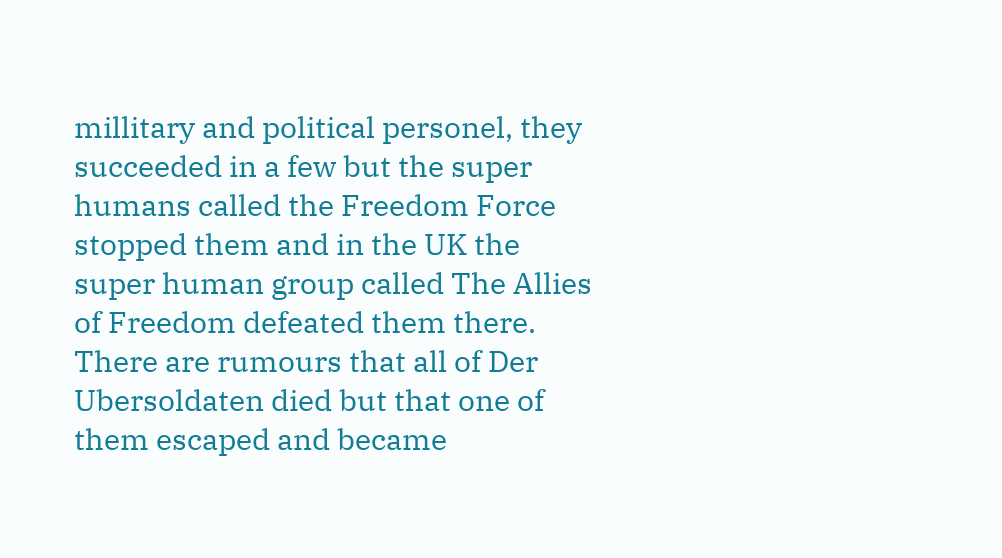millitary and political personel, they succeeded in a few but the super humans called the Freedom Force stopped them and in the UK the super human group called The Allies of Freedom defeated them there.
There are rumours that all of Der Ubersoldaten died but that one of them escaped and became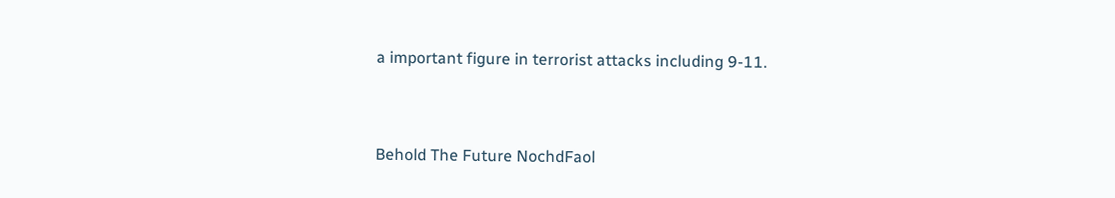a important figure in terrorist attacks including 9-11.


Behold The Future NochdFaol